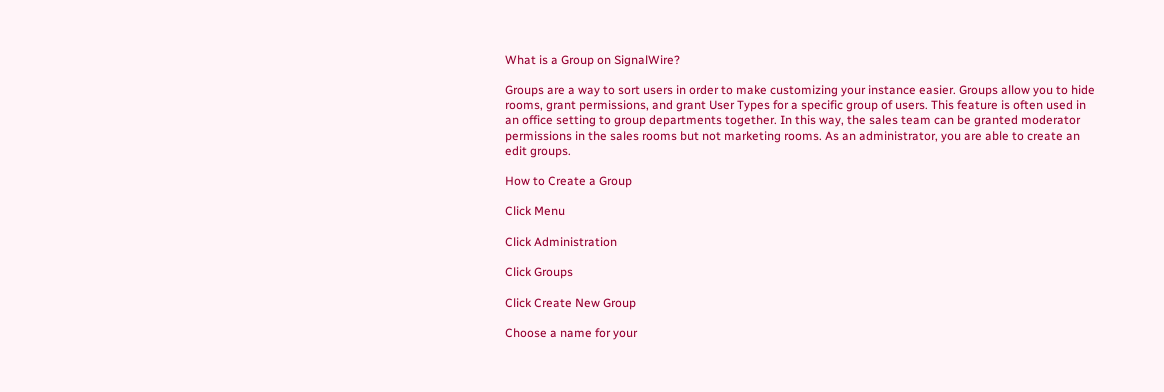What is a Group on SignalWire?

Groups are a way to sort users in order to make customizing your instance easier. Groups allow you to hide rooms, grant permissions, and grant User Types for a specific group of users. This feature is often used in an office setting to group departments together. In this way, the sales team can be granted moderator permissions in the sales rooms but not marketing rooms. As an administrator, you are able to create an edit groups.

How to Create a Group

Click Menu

Click Administration

Click Groups

Click Create New Group

Choose a name for your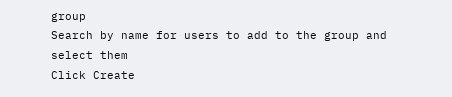group
Search by name for users to add to the group and select them
Click Create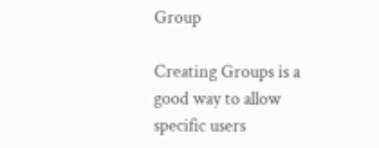Group

Creating Groups is a good way to allow specific users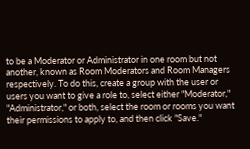to be a Moderator or Administrator in one room but not another, known as Room Moderators and Room Managers respectively. To do this, create a group with the user or users you want to give a role to, select either "Moderator," "Administrator," or both, select the room or rooms you want their permissions to apply to, and then click "Save."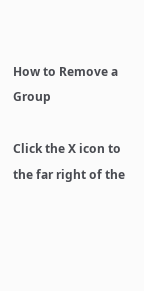How to Remove a Group

Click the X icon to the far right of the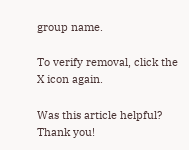group name.

To verify removal, click the X icon again.

Was this article helpful?
Thank you!